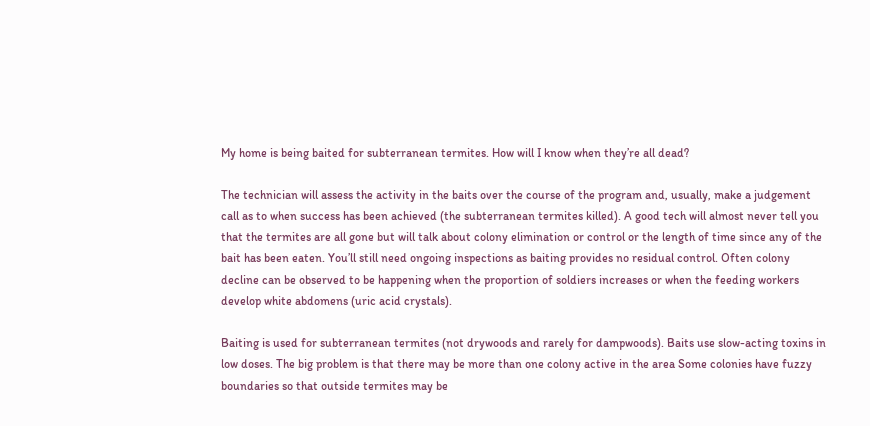My home is being baited for subterranean termites. How will I know when they’re all dead?

The technician will assess the activity in the baits over the course of the program and, usually, make a judgement call as to when success has been achieved (the subterranean termites killed). A good tech will almost never tell you that the termites are all gone but will talk about colony elimination or control or the length of time since any of the bait has been eaten. You’ll still need ongoing inspections as baiting provides no residual control. Often colony decline can be observed to be happening when the proportion of soldiers increases or when the feeding workers develop white abdomens (uric acid crystals).

Baiting is used for subterranean termites (not drywoods and rarely for dampwoods). Baits use slow-acting toxins in low doses. The big problem is that there may be more than one colony active in the area Some colonies have fuzzy boundaries so that outside termites may be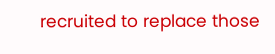recruited to replace those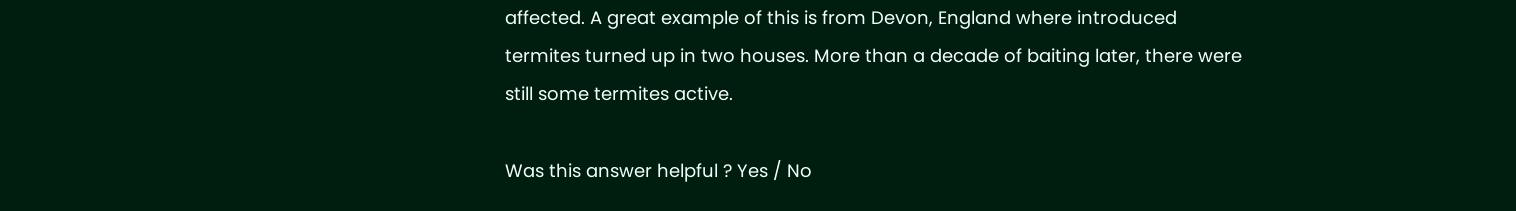affected. A great example of this is from Devon, England where introduced termites turned up in two houses. More than a decade of baiting later, there were still some termites active.

Was this answer helpful ? Yes / No